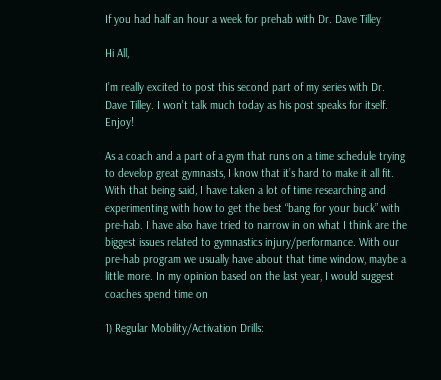If you had half an hour a week for prehab with Dr. Dave Tilley

Hi All,

I’m really excited to post this second part of my series with Dr. Dave Tilley. I won’t talk much today as his post speaks for itself. Enjoy!

As a coach and a part of a gym that runs on a time schedule trying to develop great gymnasts, I know that it’s hard to make it all fit. With that being said, I have taken a lot of time researching and experimenting with how to get the best “bang for your buck” with pre-hab. I have also have tried to narrow in on what I think are the biggest issues related to gymnastics injury/performance. With our pre-hab program we usually have about that time window, maybe a little more. In my opinion based on the last year, I would suggest coaches spend time on

1) Regular Mobility/Activation Drills: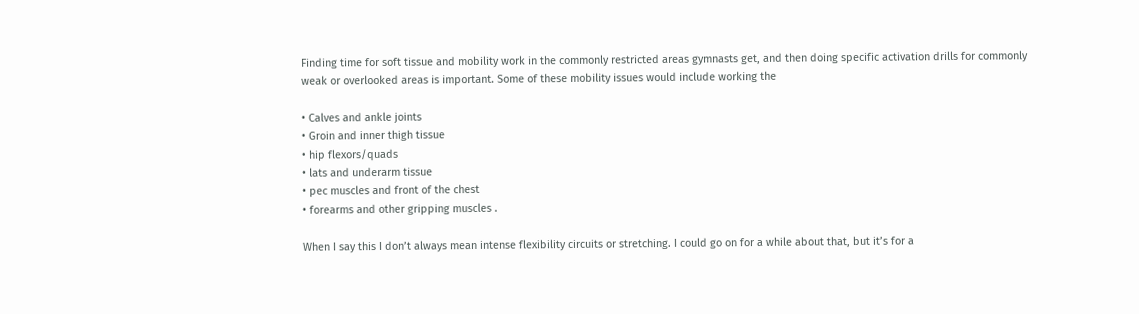Finding time for soft tissue and mobility work in the commonly restricted areas gymnasts get, and then doing specific activation drills for commonly weak or overlooked areas is important. Some of these mobility issues would include working the

• Calves and ankle joints
• Groin and inner thigh tissue
• hip flexors/quads
• lats and underarm tissue
• pec muscles and front of the chest
• forearms and other gripping muscles .

When I say this I don’t always mean intense flexibility circuits or stretching. I could go on for a while about that, but it’s for a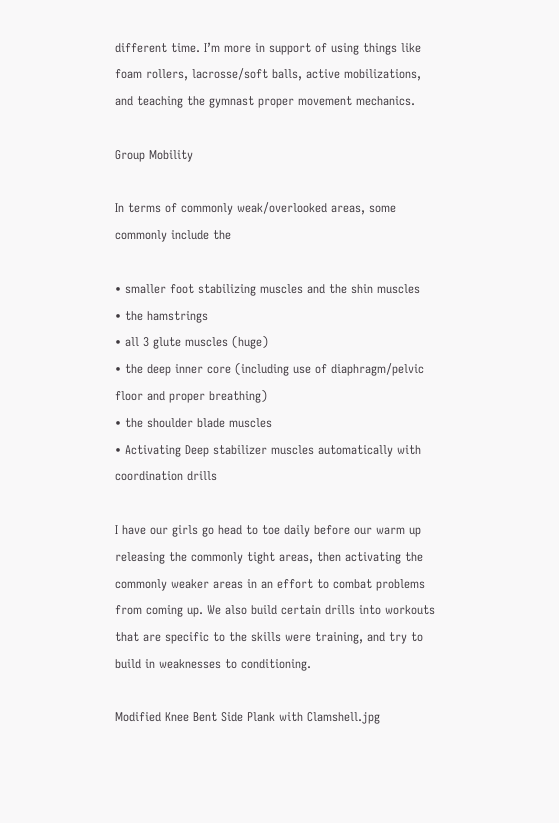different time. I’m more in support of using things like foam rollers, lacrosse/soft balls, active mobilizations, and teaching the gymnast proper movement mechanics.

Group Mobility

In terms of commonly weak/overlooked areas, some commonly include the

• smaller foot stabilizing muscles and the shin muscles
• the hamstrings
• all 3 glute muscles (huge)
• the deep inner core (including use of diaphragm/pelvic floor and proper breathing)
• the shoulder blade muscles
• Activating Deep stabilizer muscles automatically with coordination drills

I have our girls go head to toe daily before our warm up releasing the commonly tight areas, then activating the commonly weaker areas in an effort to combat problems from coming up. We also build certain drills into workouts that are specific to the skills were training, and try to build in weaknesses to conditioning.

Modified Knee Bent Side Plank with Clamshell.jpg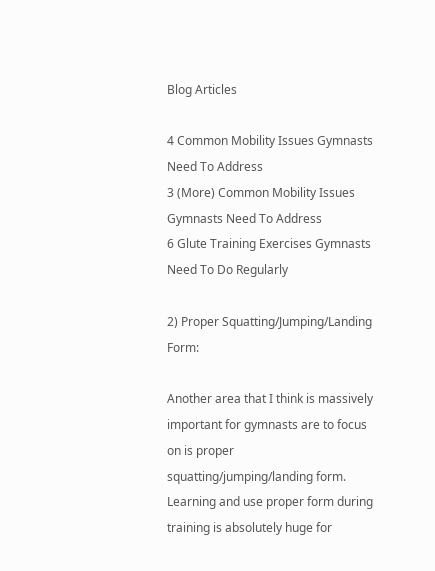Blog Articles

4 Common Mobility Issues Gymnasts Need To Address
3 (More) Common Mobility Issues Gymnasts Need To Address
6 Glute Training Exercises Gymnasts Need To Do Regularly

2) Proper Squatting/Jumping/Landing Form:

Another area that I think is massively important for gymnasts are to focus on is proper squatting/jumping/landing form. Learning and use proper form during training is absolutely huge for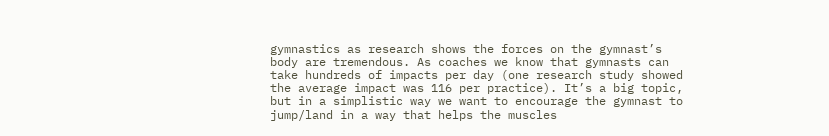gymnastics as research shows the forces on the gymnast’s body are tremendous. As coaches we know that gymnasts can take hundreds of impacts per day (one research study showed the average impact was 116 per practice). It’s a big topic, but in a simplistic way we want to encourage the gymnast to jump/land in a way that helps the muscles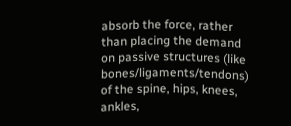absorb the force, rather than placing the demand on passive structures (like bones/ligaments/tendons) of the spine, hips, knees, ankles,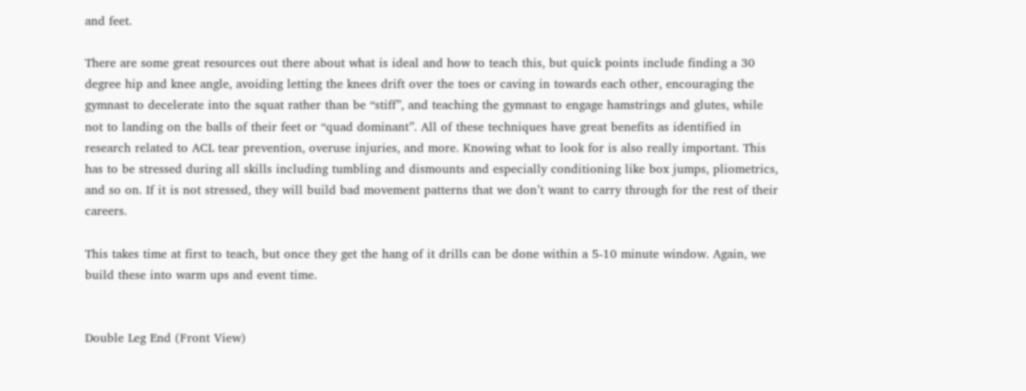and feet.

There are some great resources out there about what is ideal and how to teach this, but quick points include finding a 30 degree hip and knee angle, avoiding letting the knees drift over the toes or caving in towards each other, encouraging the gymnast to decelerate into the squat rather than be “stiff”, and teaching the gymnast to engage hamstrings and glutes, while not to landing on the balls of their feet or “quad dominant”. All of these techniques have great benefits as identified in research related to ACL tear prevention, overuse injuries, and more. Knowing what to look for is also really important. This has to be stressed during all skills including tumbling and dismounts and especially conditioning like box jumps, pliometrics, and so on. If it is not stressed, they will build bad movement patterns that we don’t want to carry through for the rest of their careers.

This takes time at first to teach, but once they get the hang of it drills can be done within a 5-10 minute window. Again, we build these into warm ups and event time.


Double Leg End (Front View)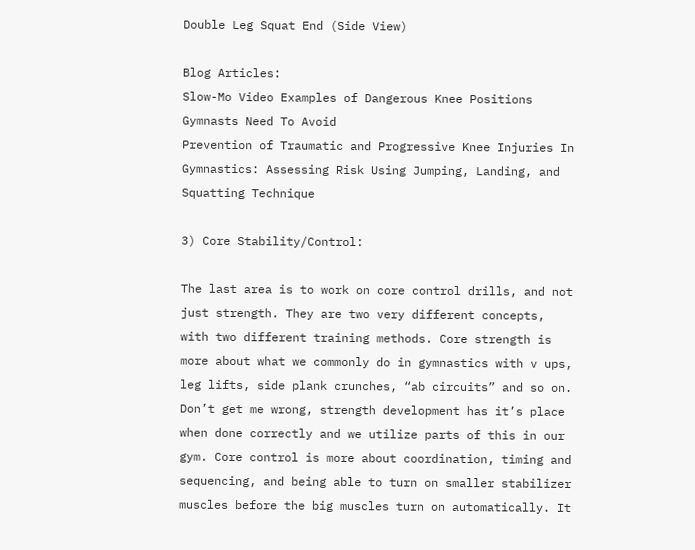Double Leg Squat End (Side View)

Blog Articles:
Slow-Mo Video Examples of Dangerous Knee Positions Gymnasts Need To Avoid
Prevention of Traumatic and Progressive Knee Injuries In Gymnastics: Assessing Risk Using Jumping, Landing, and Squatting Technique

3) Core Stability/Control:

The last area is to work on core control drills, and not just strength. They are two very different concepts, with two different training methods. Core strength is more about what we commonly do in gymnastics with v ups, leg lifts, side plank crunches, “ab circuits” and so on. Don’t get me wrong, strength development has it’s place when done correctly and we utilize parts of this in our gym. Core control is more about coordination, timing and sequencing, and being able to turn on smaller stabilizer muscles before the big muscles turn on automatically. It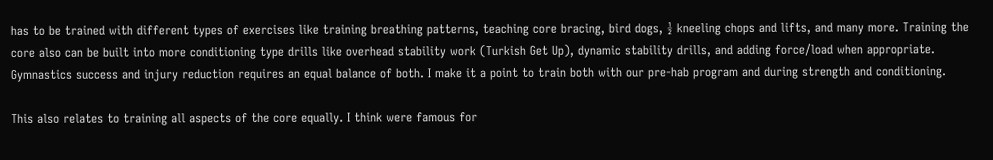has to be trained with different types of exercises like training breathing patterns, teaching core bracing, bird dogs, ½ kneeling chops and lifts, and many more. Training the core also can be built into more conditioning type drills like overhead stability work (Turkish Get Up), dynamic stability drills, and adding force/load when appropriate. Gymnastics success and injury reduction requires an equal balance of both. I make it a point to train both with our pre-hab program and during strength and conditioning.

This also relates to training all aspects of the core equally. I think were famous for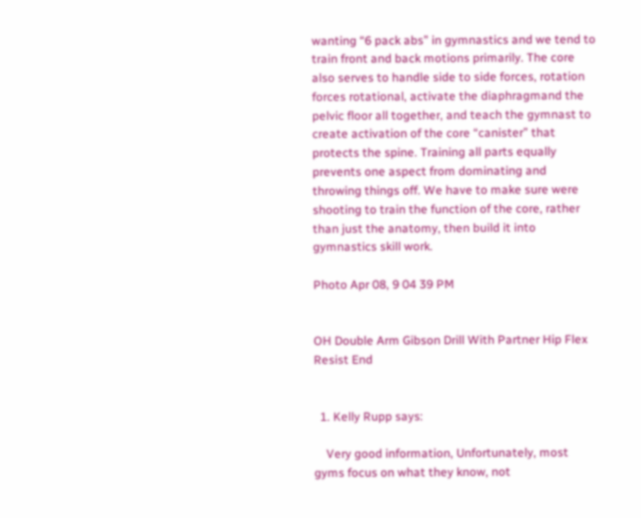wanting “6 pack abs” in gymnastics and we tend to train front and back motions primarily. The core also serves to handle side to side forces, rotation forces rotational, activate the diaphragmand the pelvic floor all together, and teach the gymnast to create activation of the core “canister” that protects the spine. Training all parts equally prevents one aspect from dominating and throwing things off. We have to make sure were shooting to train the function of the core, rather than just the anatomy, then build it into gymnastics skill work.

Photo Apr 08, 9 04 39 PM


OH Double Arm Gibson Drill With Partner Hip Flex Resist End


  1. Kelly Rupp says:

    Very good information, Unfortunately, most gyms focus on what they know, not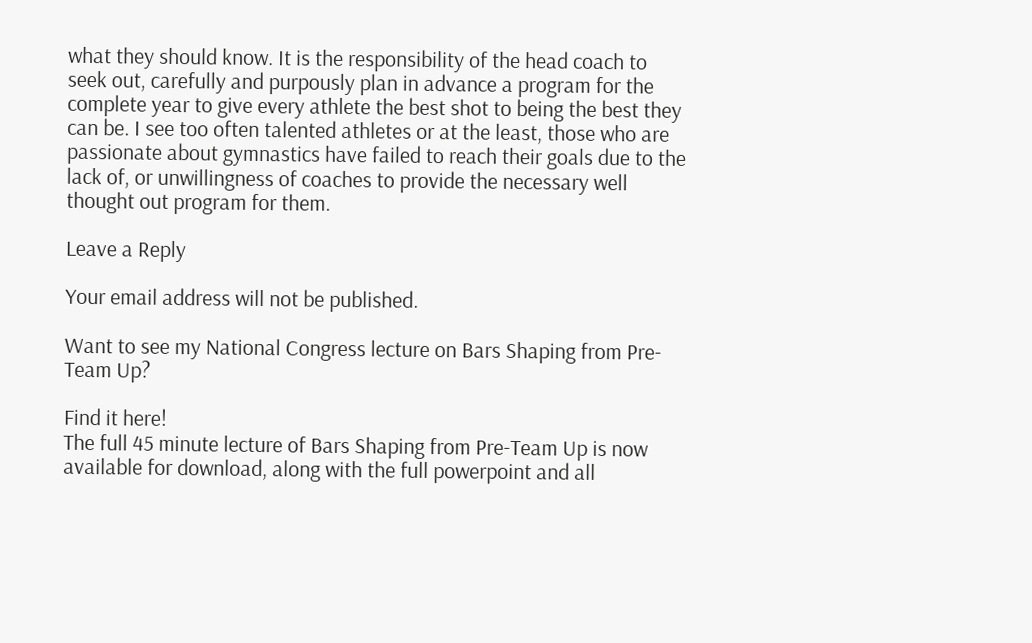what they should know. It is the responsibility of the head coach to seek out, carefully and purpously plan in advance a program for the complete year to give every athlete the best shot to being the best they can be. I see too often talented athletes or at the least, those who are passionate about gymnastics have failed to reach their goals due to the lack of, or unwillingness of coaches to provide the necessary well thought out program for them.

Leave a Reply

Your email address will not be published.

Want to see my National Congress lecture on Bars Shaping from Pre-Team Up?

Find it here!
The full 45 minute lecture of Bars Shaping from Pre-Team Up is now available for download, along with the full powerpoint and all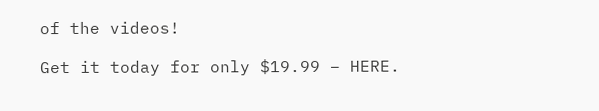of the videos!

Get it today for only $19.99 – HERE.